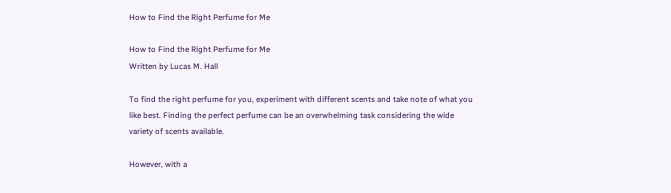How to Find the Right Perfume for Me

How to Find the Right Perfume for Me
Written by Lucas M. Hall

To find the right perfume for you, experiment with different scents and take note of what you like best. Finding the perfect perfume can be an overwhelming task considering the wide variety of scents available.

However, with a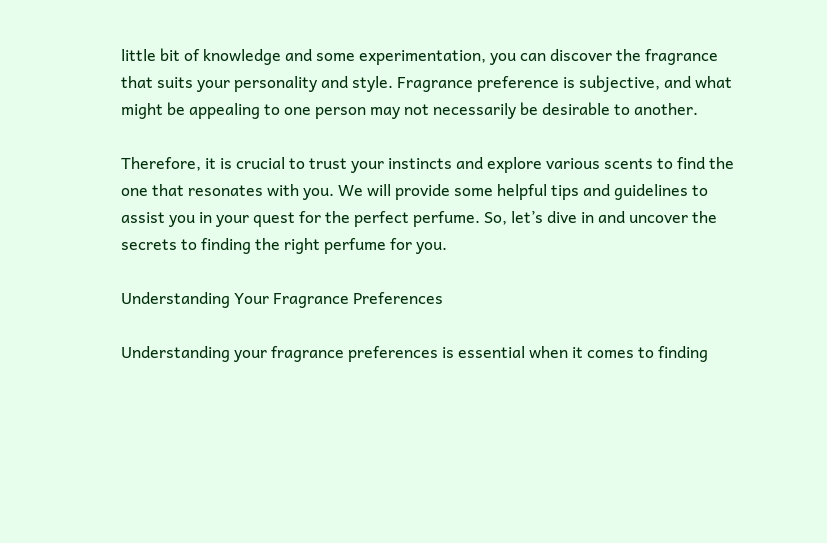little bit of knowledge and some experimentation, you can discover the fragrance that suits your personality and style. Fragrance preference is subjective, and what might be appealing to one person may not necessarily be desirable to another.

Therefore, it is crucial to trust your instincts and explore various scents to find the one that resonates with you. We will provide some helpful tips and guidelines to assist you in your quest for the perfect perfume. So, let’s dive in and uncover the secrets to finding the right perfume for you.

Understanding Your Fragrance Preferences

Understanding your fragrance preferences is essential when it comes to finding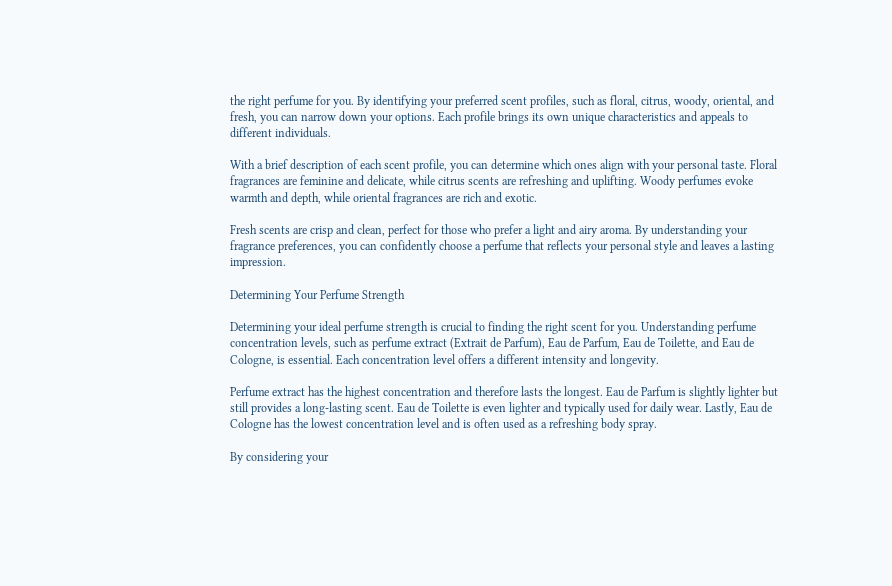the right perfume for you. By identifying your preferred scent profiles, such as floral, citrus, woody, oriental, and fresh, you can narrow down your options. Each profile brings its own unique characteristics and appeals to different individuals.

With a brief description of each scent profile, you can determine which ones align with your personal taste. Floral fragrances are feminine and delicate, while citrus scents are refreshing and uplifting. Woody perfumes evoke warmth and depth, while oriental fragrances are rich and exotic.

Fresh scents are crisp and clean, perfect for those who prefer a light and airy aroma. By understanding your fragrance preferences, you can confidently choose a perfume that reflects your personal style and leaves a lasting impression.

Determining Your Perfume Strength

Determining your ideal perfume strength is crucial to finding the right scent for you. Understanding perfume concentration levels, such as perfume extract (Extrait de Parfum), Eau de Parfum, Eau de Toilette, and Eau de Cologne, is essential. Each concentration level offers a different intensity and longevity.

Perfume extract has the highest concentration and therefore lasts the longest. Eau de Parfum is slightly lighter but still provides a long-lasting scent. Eau de Toilette is even lighter and typically used for daily wear. Lastly, Eau de Cologne has the lowest concentration level and is often used as a refreshing body spray.

By considering your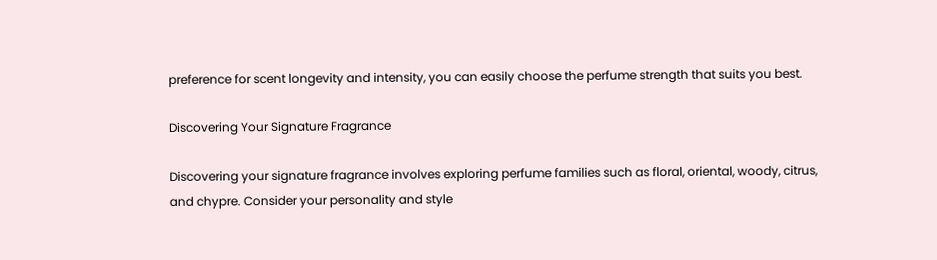preference for scent longevity and intensity, you can easily choose the perfume strength that suits you best.

Discovering Your Signature Fragrance

Discovering your signature fragrance involves exploring perfume families such as floral, oriental, woody, citrus, and chypre. Consider your personality and style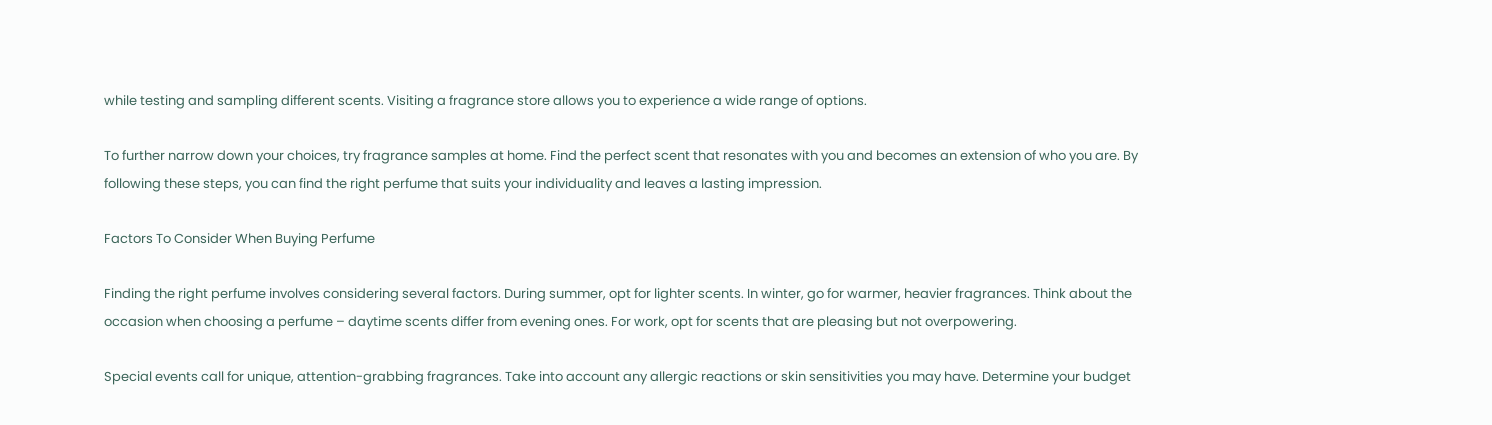while testing and sampling different scents. Visiting a fragrance store allows you to experience a wide range of options.

To further narrow down your choices, try fragrance samples at home. Find the perfect scent that resonates with you and becomes an extension of who you are. By following these steps, you can find the right perfume that suits your individuality and leaves a lasting impression.

Factors To Consider When Buying Perfume

Finding the right perfume involves considering several factors. During summer, opt for lighter scents. In winter, go for warmer, heavier fragrances. Think about the occasion when choosing a perfume – daytime scents differ from evening ones. For work, opt for scents that are pleasing but not overpowering.

Special events call for unique, attention-grabbing fragrances. Take into account any allergic reactions or skin sensitivities you may have. Determine your budget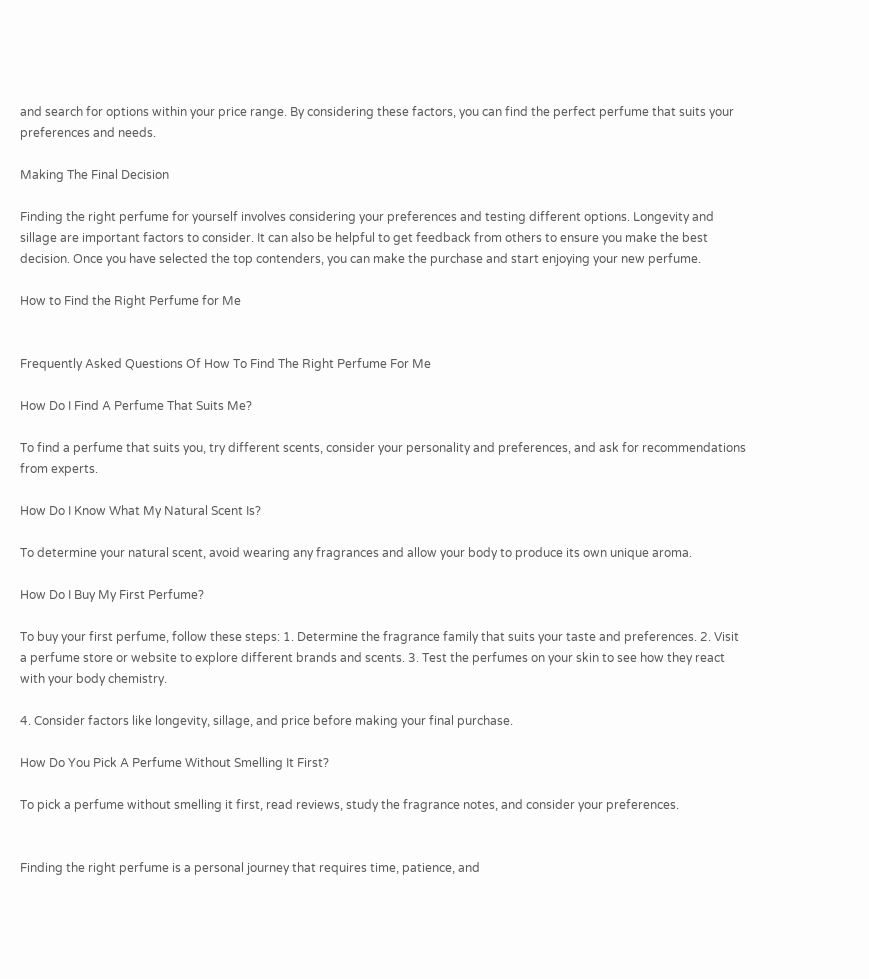and search for options within your price range. By considering these factors, you can find the perfect perfume that suits your preferences and needs.

Making The Final Decision

Finding the right perfume for yourself involves considering your preferences and testing different options. Longevity and sillage are important factors to consider. It can also be helpful to get feedback from others to ensure you make the best decision. Once you have selected the top contenders, you can make the purchase and start enjoying your new perfume.

How to Find the Right Perfume for Me


Frequently Asked Questions Of How To Find The Right Perfume For Me

How Do I Find A Perfume That Suits Me?

To find a perfume that suits you, try different scents, consider your personality and preferences, and ask for recommendations from experts.

How Do I Know What My Natural Scent Is?

To determine your natural scent, avoid wearing any fragrances and allow your body to produce its own unique aroma.

How Do I Buy My First Perfume?

To buy your first perfume, follow these steps: 1. Determine the fragrance family that suits your taste and preferences. 2. Visit a perfume store or website to explore different brands and scents. 3. Test the perfumes on your skin to see how they react with your body chemistry.

4. Consider factors like longevity, sillage, and price before making your final purchase.

How Do You Pick A Perfume Without Smelling It First?

To pick a perfume without smelling it first, read reviews, study the fragrance notes, and consider your preferences.


Finding the right perfume is a personal journey that requires time, patience, and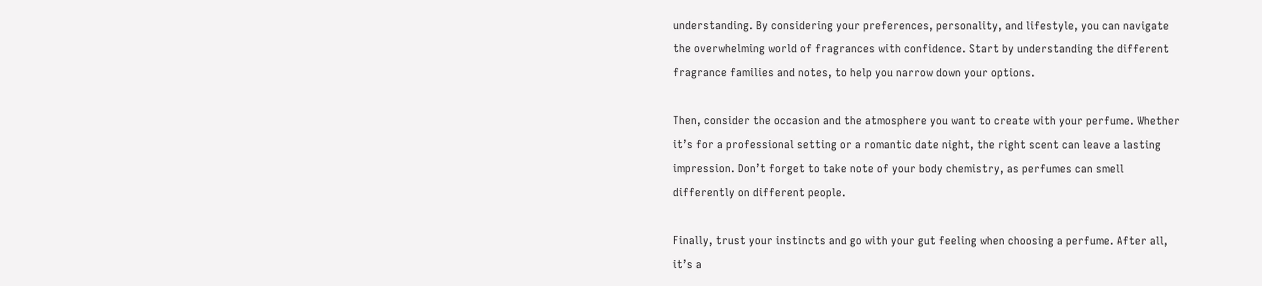understanding. By considering your preferences, personality, and lifestyle, you can navigate the overwhelming world of fragrances with confidence. Start by understanding the different fragrance families and notes, to help you narrow down your options.

Then, consider the occasion and the atmosphere you want to create with your perfume. Whether it’s for a professional setting or a romantic date night, the right scent can leave a lasting impression. Don’t forget to take note of your body chemistry, as perfumes can smell differently on different people.

Finally, trust your instincts and go with your gut feeling when choosing a perfume. After all, it’s a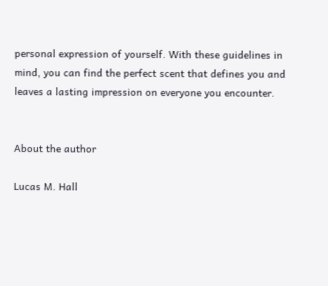personal expression of yourself. With these guidelines in mind, you can find the perfect scent that defines you and leaves a lasting impression on everyone you encounter.


About the author

Lucas M. Hall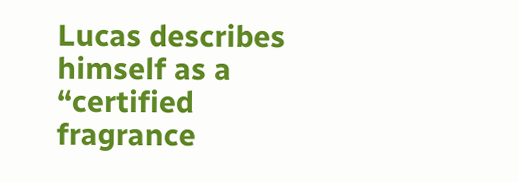Lucas describes himself as a “certified fragrance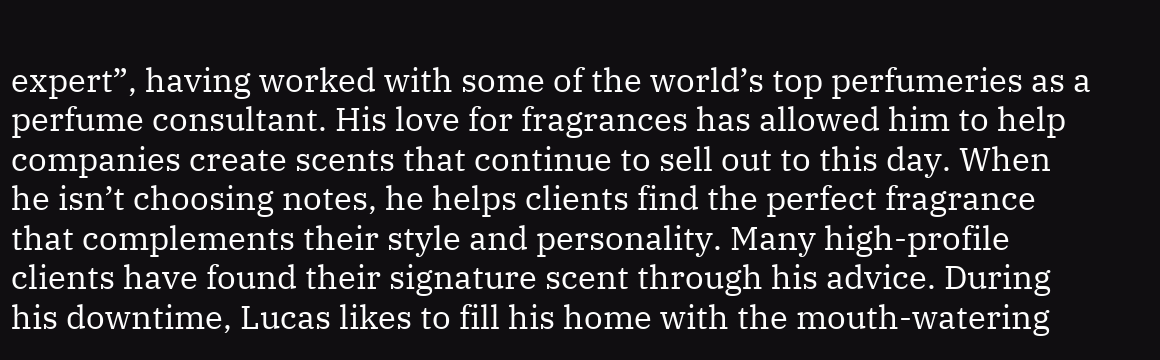expert”, having worked with some of the world’s top perfumeries as a perfume consultant. His love for fragrances has allowed him to help companies create scents that continue to sell out to this day. When he isn’t choosing notes, he helps clients find the perfect fragrance that complements their style and personality. Many high-profile clients have found their signature scent through his advice. During his downtime, Lucas likes to fill his home with the mouth-watering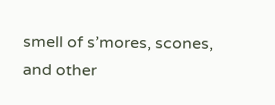smell of s’mores, scones, and other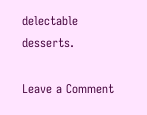delectable desserts.

Leave a Comment